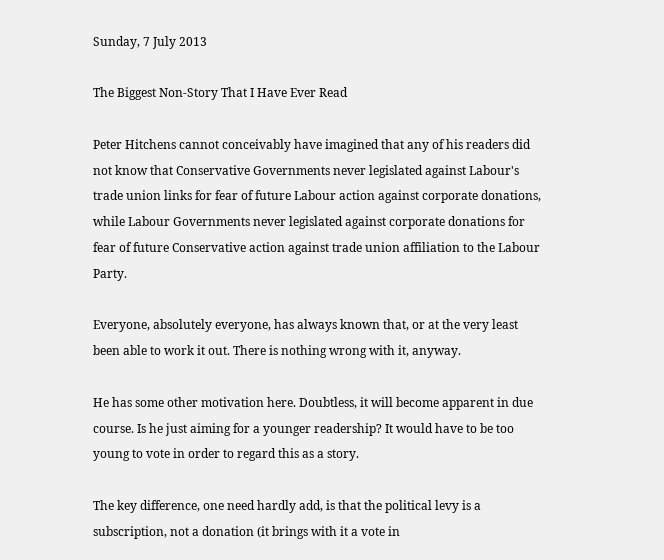Sunday, 7 July 2013

The Biggest Non-Story That I Have Ever Read

Peter Hitchens cannot conceivably have imagined that any of his readers did not know that Conservative Governments never legislated against Labour's trade union links for fear of future Labour action against corporate donations, while Labour Governments never legislated against corporate donations for fear of future Conservative action against trade union affiliation to the Labour Party.

Everyone, absolutely everyone, has always known that, or at the very least been able to work it out. There is nothing wrong with it, anyway.

He has some other motivation here. Doubtless, it will become apparent in due course. Is he just aiming for a younger readership? It would have to be too young to vote in order to regard this as a story.

The key difference, one need hardly add, is that the political levy is a subscription, not a donation (it brings with it a vote in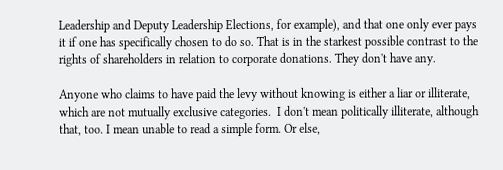Leadership and Deputy Leadership Elections, for example), and that one only ever pays it if one has specifically chosen to do so. That is in the starkest possible contrast to the rights of shareholders in relation to corporate donations. They don't have any.

Anyone who claims to have paid the levy without knowing is either a liar or illiterate, which are not mutually exclusive categories.  I don't mean politically illiterate, although that, too. I mean unable to read a simple form. Or else,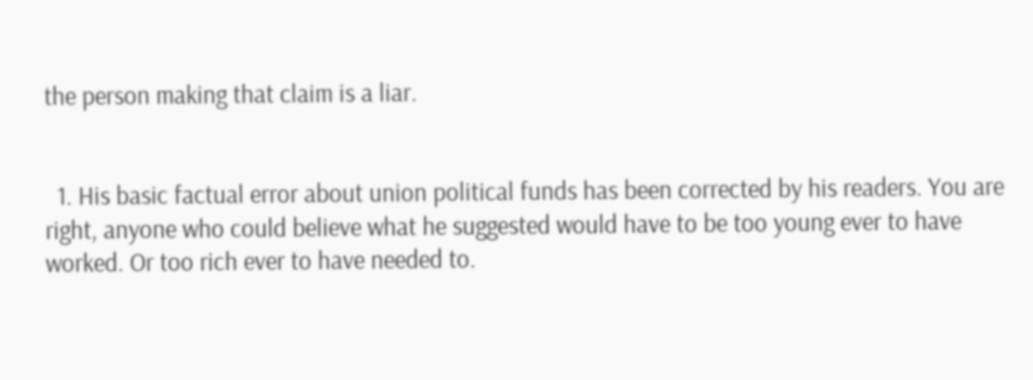the person making that claim is a liar.


  1. His basic factual error about union political funds has been corrected by his readers. You are right, anyone who could believe what he suggested would have to be too young ever to have worked. Or too rich ever to have needed to.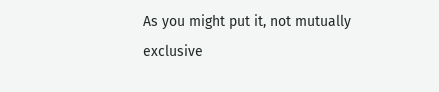As you might put it, not mutually exclusive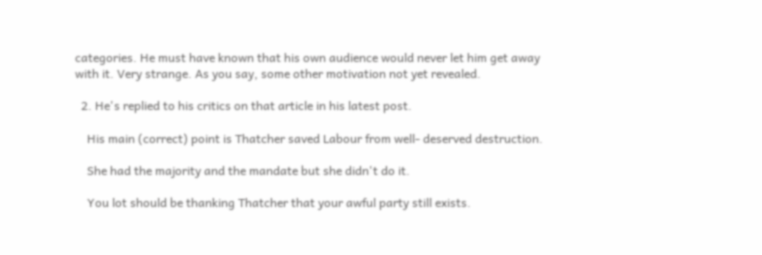categories. He must have known that his own audience would never let him get away with it. Very strange. As you say, some other motivation not yet revealed.

  2. He's replied to his critics on that article in his latest post.

    His main (correct) point is Thatcher saved Labour from well- deserved destruction.

    She had the majority and the mandate but she didn't do it.

    You lot should be thanking Thatcher that your awful party still exists.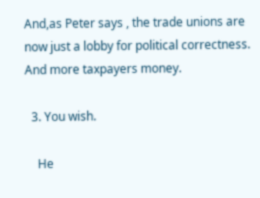And,as Peter says , the trade unions are now just a lobby for political correctness. And more taxpayers money.

  3. You wish.

    He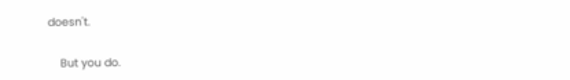doesn't.

    But you do.